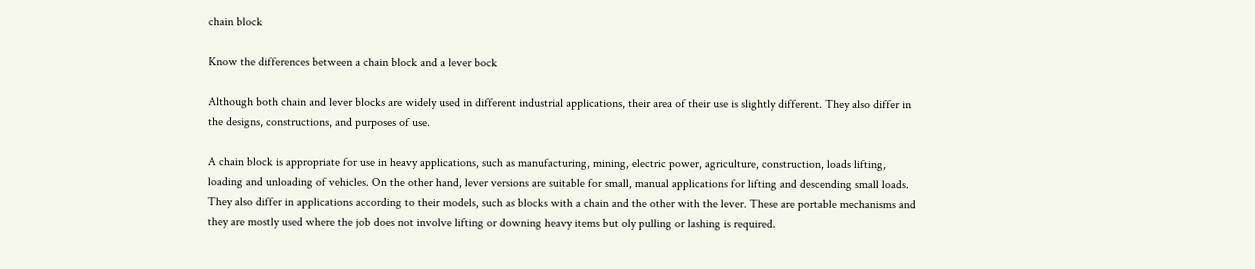chain block

Know the differences between a chain block and a lever bock

Although both chain and lever blocks are widely used in different industrial applications, their area of their use is slightly different. They also differ in the designs, constructions, and purposes of use.

A chain block is appropriate for use in heavy applications, such as manufacturing, mining, electric power, agriculture, construction, loads lifting, loading and unloading of vehicles. On the other hand, lever versions are suitable for small, manual applications for lifting and descending small loads. They also differ in applications according to their models, such as blocks with a chain and the other with the lever. These are portable mechanisms and they are mostly used where the job does not involve lifting or downing heavy items but oly pulling or lashing is required.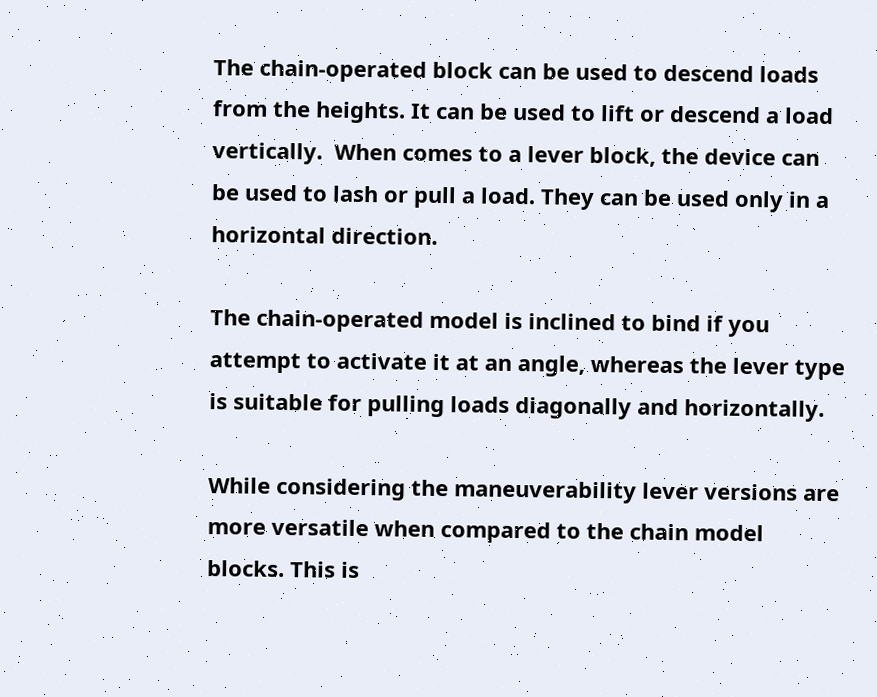The chain-operated block can be used to descend loads from the heights. It can be used to lift or descend a load vertically.  When comes to a lever block, the device can be used to lash or pull a load. They can be used only in a horizontal direction.

The chain-operated model is inclined to bind if you attempt to activate it at an angle, whereas the lever type is suitable for pulling loads diagonally and horizontally.

While considering the maneuverability lever versions are more versatile when compared to the chain model blocks. This is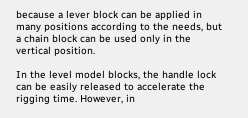because a lever block can be applied in many positions according to the needs, but a chain block can be used only in the vertical position.

In the level model blocks, the handle lock can be easily released to accelerate the rigging time. However, in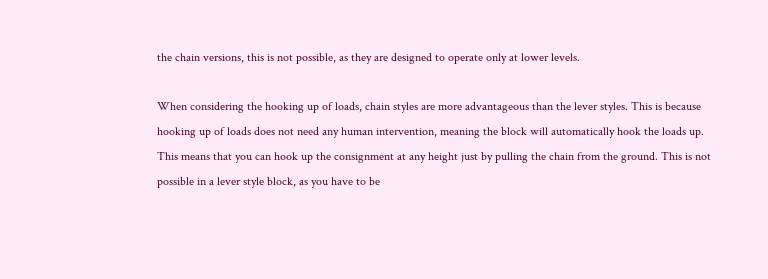the chain versions, this is not possible, as they are designed to operate only at lower levels.

When considering the hooking up of loads, chain styles are more advantageous than the lever styles. This is because hooking up of loads does not need any human intervention, meaning the block will automatically hook the loads up. This means that you can hook up the consignment at any height just by pulling the chain from the ground. This is not possible in a lever style block, as you have to be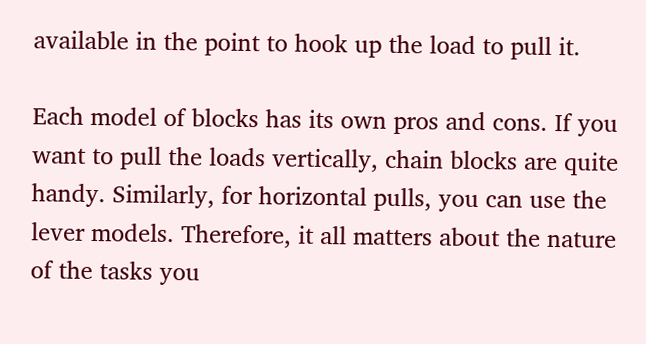available in the point to hook up the load to pull it.

Each model of blocks has its own pros and cons. If you want to pull the loads vertically, chain blocks are quite handy. Similarly, for horizontal pulls, you can use the lever models. Therefore, it all matters about the nature of the tasks you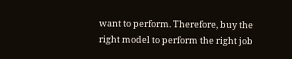want to perform. Therefore, buy the right model to perform the right job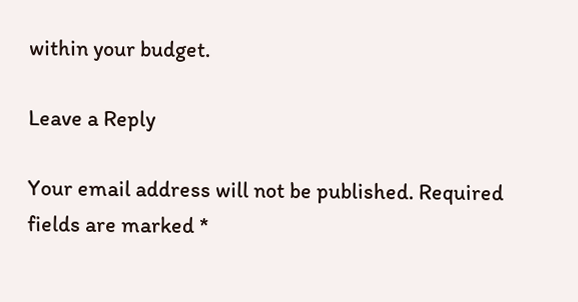within your budget.

Leave a Reply

Your email address will not be published. Required fields are marked *